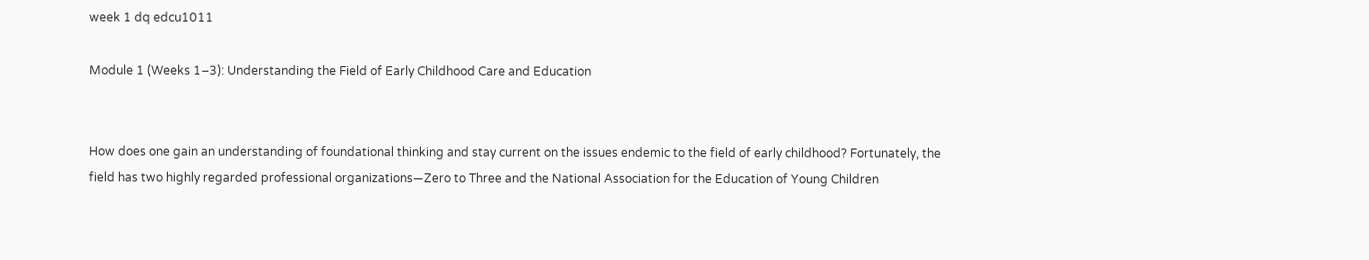week 1 dq edcu1011

Module 1 (Weeks 1–3): Understanding the Field of Early Childhood Care and Education


How does one gain an understanding of foundational thinking and stay current on the issues endemic to the field of early childhood? Fortunately, the field has two highly regarded professional organizations—Zero to Three and the National Association for the Education of Young Children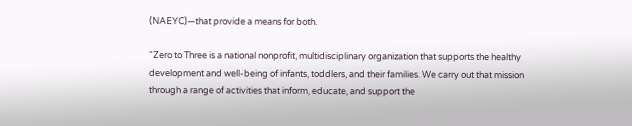(NAEYC)—that provide a means for both.

“Zero to Three is a national nonprofit, multidisciplinary organization that supports the healthy development and well-being of infants, toddlers, and their families. We carry out that mission through a range of activities that inform, educate, and support the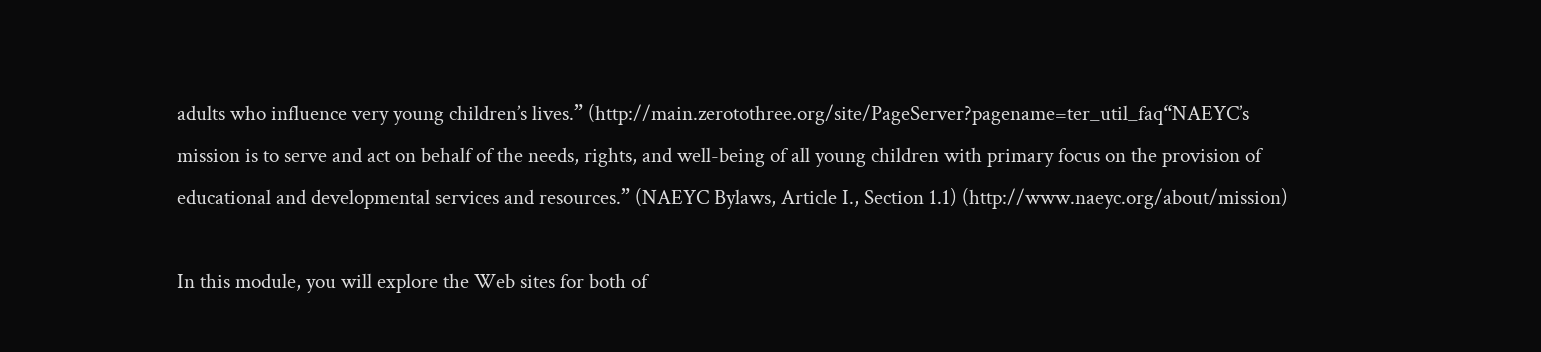adults who influence very young children’s lives.” (http://main.zerotothree.org/site/PageServer?pagename=ter_util_faq“NAEYC’s mission is to serve and act on behalf of the needs, rights, and well-being of all young children with primary focus on the provision of educational and developmental services and resources.” (NAEYC Bylaws, Article I., Section 1.1) (http://www.naeyc.org/about/mission)

In this module, you will explore the Web sites for both of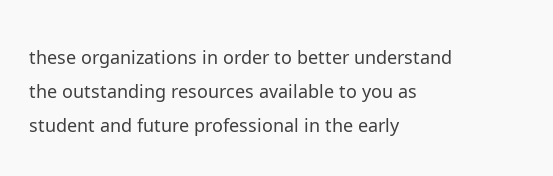these organizations in order to better understand the outstanding resources available to you as student and future professional in the early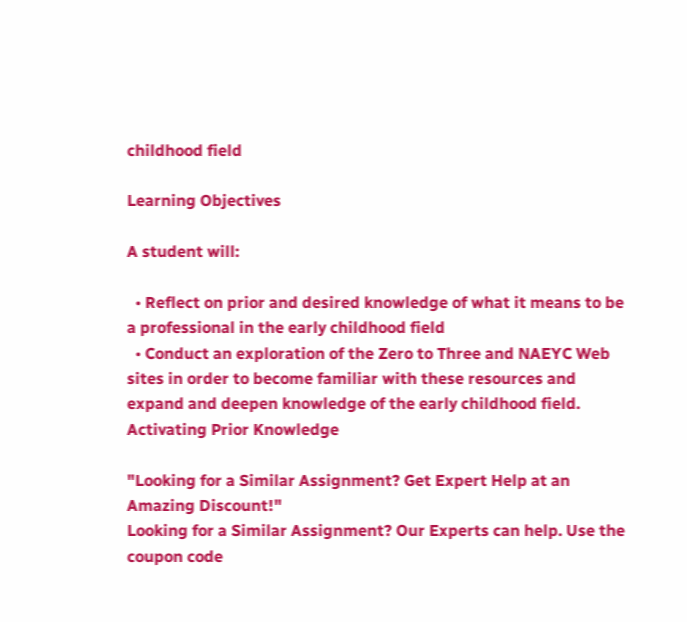childhood field

Learning Objectives

A student will:

  • Reflect on prior and desired knowledge of what it means to be a professional in the early childhood field
  • Conduct an exploration of the Zero to Three and NAEYC Web sites in order to become familiar with these resources and expand and deepen knowledge of the early childhood field.
Activating Prior Knowledge

"Looking for a Similar Assignment? Get Expert Help at an Amazing Discount!"
Looking for a Similar Assignment? Our Experts can help. Use the coupon code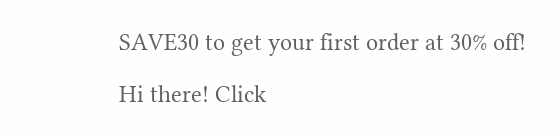SAVE30 to get your first order at 30% off!

Hi there! Click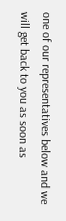one of our representatives below and we will get back to you as soon as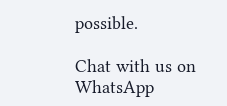possible.

Chat with us on WhatsApp